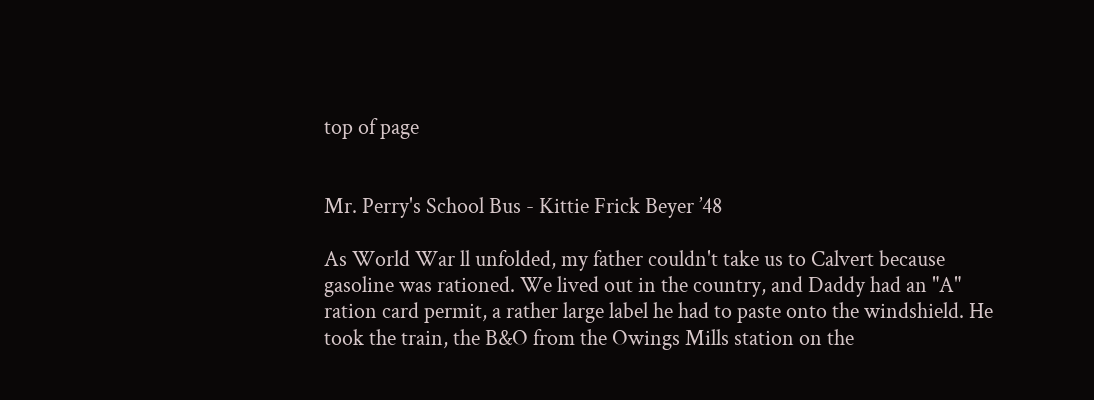top of page


Mr. Perry's School Bus - Kittie Frick Beyer ’48

As World War ll unfolded, my father couldn't take us to Calvert because gasoline was rationed. We lived out in the country, and Daddy had an "A" ration card permit, a rather large label he had to paste onto the windshield. He took the train, the B&O from the Owings Mills station on the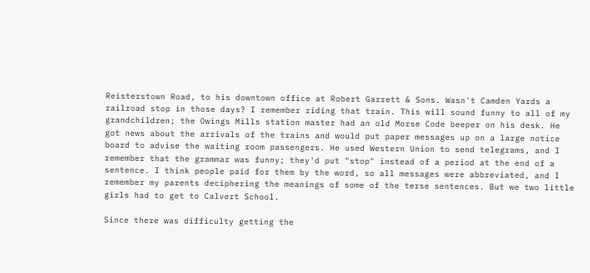Reisterstown Road, to his downtown office at Robert Garrett & Sons. Wasn't Camden Yards a railroad stop in those days? I remember riding that train. This will sound funny to all of my grandchildren; the Owings Mills station master had an old Morse Code beeper on his desk. He got news about the arrivals of the trains and would put paper messages up on a large notice board to advise the waiting room passengers. He used Western Union to send telegrams, and I remember that the grammar was funny; they'd put "stop" instead of a period at the end of a sentence. I think people paid for them by the word, so all messages were abbreviated, and I remember my parents deciphering the meanings of some of the terse sentences. But we two little girls had to get to Calvert School.

Since there was difficulty getting the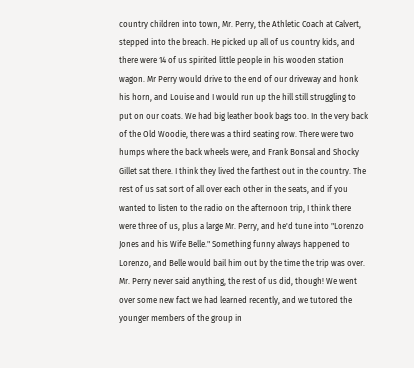country children into town, Mr. Perry, the Athletic Coach at Calvert, stepped into the breach. He picked up all of us country kids, and there were 14 of us spirited little people in his wooden station wagon. Mr Perry would drive to the end of our driveway and honk his horn, and Louise and I would run up the hill still struggling to put on our coats. We had big leather book bags too. In the very back of the Old Woodie, there was a third seating row. There were two humps where the back wheels were, and Frank Bonsal and Shocky Gillet sat there. I think they lived the farthest out in the country. The rest of us sat sort of all over each other in the seats, and if you wanted to listen to the radio on the afternoon trip, I think there were three of us, plus a large Mr. Perry, and he'd tune into "Lorenzo Jones and his Wife Belle." Something funny always happened to Lorenzo, and Belle would bail him out by the time the trip was over. Mr. Perry never said anything, the rest of us did, though! We went over some new fact we had learned recently, and we tutored the younger members of the group in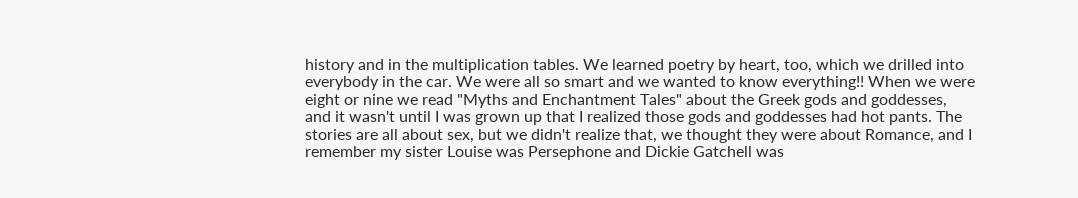history and in the multiplication tables. We learned poetry by heart, too, which we drilled into everybody in the car. We were all so smart and we wanted to know everything!! When we were eight or nine we read "Myths and Enchantment Tales" about the Greek gods and goddesses, and it wasn't until I was grown up that I realized those gods and goddesses had hot pants. The stories are all about sex, but we didn't realize that, we thought they were about Romance, and I remember my sister Louise was Persephone and Dickie Gatchell was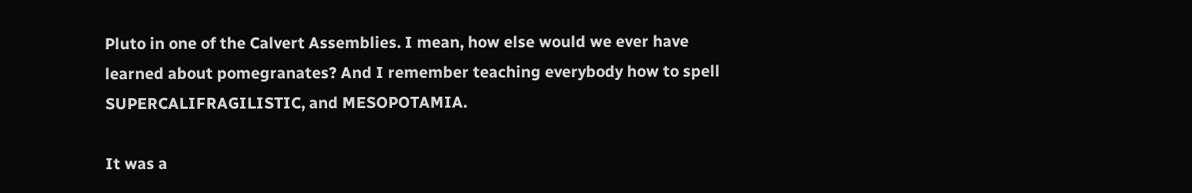Pluto in one of the Calvert Assemblies. I mean, how else would we ever have learned about pomegranates? And I remember teaching everybody how to spell SUPERCALIFRAGILISTIC, and MESOPOTAMIA.

It was a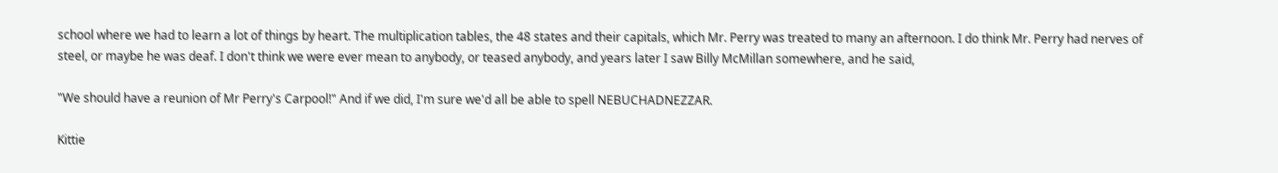school where we had to learn a lot of things by heart. The multiplication tables, the 48 states and their capitals, which Mr. Perry was treated to many an afternoon. I do think Mr. Perry had nerves of steel, or maybe he was deaf. I don't think we were ever mean to anybody, or teased anybody, and years later I saw Billy McMillan somewhere, and he said,

"We should have a reunion of Mr Perry's Carpool!" And if we did, I'm sure we'd all be able to spell NEBUCHADNEZZAR.

Kittie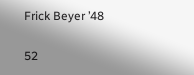Frick Beyer ’48

52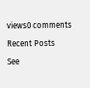views0 comments

Recent Posts

See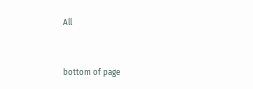All


bottom of page